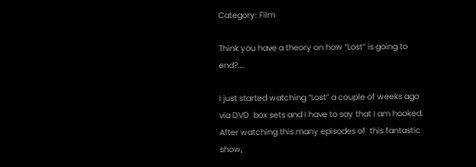Category: Film

Think you have a theory on how “Lost” is going to end?….

I just started watching “Lost” a couple of weeks ago via DVD  box sets and I have to say that I am hooked. After watching this many episodes of  this fantastic show,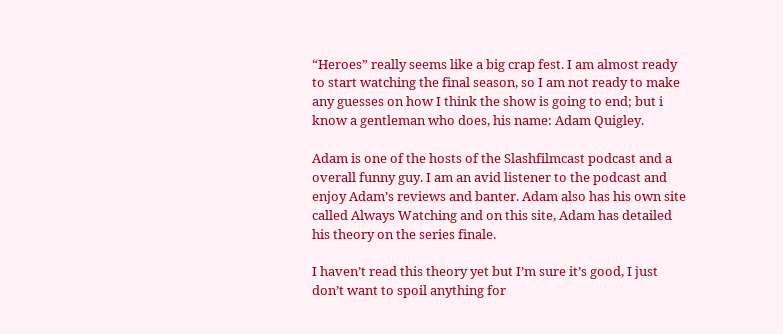“Heroes” really seems like a big crap fest. I am almost ready to start watching the final season, so I am not ready to make any guesses on how I think the show is going to end; but i know a gentleman who does, his name: Adam Quigley.

Adam is one of the hosts of the Slashfilmcast podcast and a overall funny guy. I am an avid listener to the podcast and enjoy Adam’s reviews and banter. Adam also has his own site called Always Watching and on this site, Adam has detailed his theory on the series finale.

I haven’t read this theory yet but I’m sure it’s good, I just don’t want to spoil anything for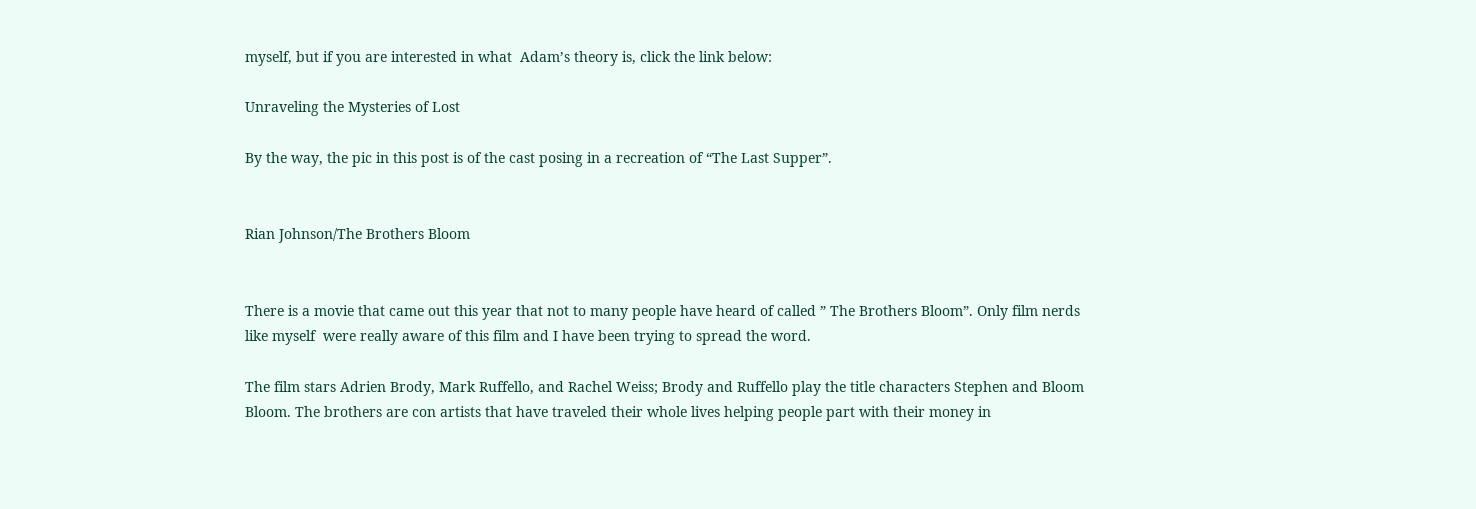myself, but if you are interested in what  Adam’s theory is, click the link below:

Unraveling the Mysteries of Lost

By the way, the pic in this post is of the cast posing in a recreation of “The Last Supper”.


Rian Johnson/The Brothers Bloom


There is a movie that came out this year that not to many people have heard of called ” The Brothers Bloom”. Only film nerds like myself  were really aware of this film and I have been trying to spread the word.

The film stars Adrien Brody, Mark Ruffello, and Rachel Weiss; Brody and Ruffello play the title characters Stephen and Bloom Bloom. The brothers are con artists that have traveled their whole lives helping people part with their money in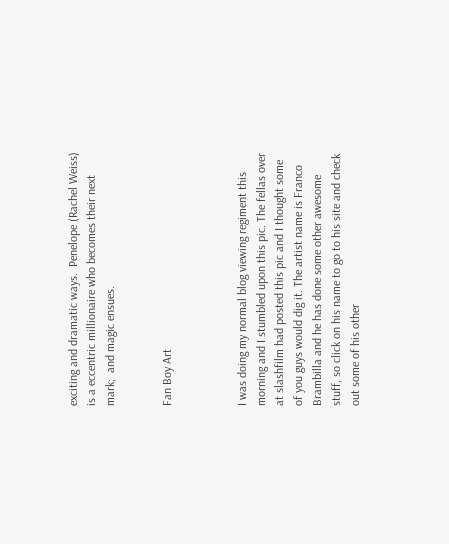exciting and dramatic ways.  Penelope (Rachel Weiss) is a eccentric millionaire who becomes their next mark;  and magic ensues.


Fan Boy Art



I was doing my normal blog viewing regiment this morning and I stumbled upon this pic. The fellas over at slashfilm had posted this pic and I thought some of you guys would dig it. The artist name is Franco Brambilla and he has done some other awesome stuff, so click on his name to go to his site and check out some of his other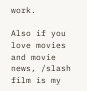work.

Also if you love movies and movie news, /slash film is my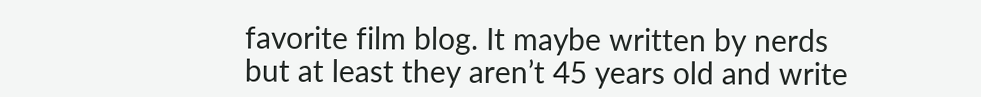favorite film blog. It maybe written by nerds but at least they aren’t 45 years old and write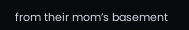from their mom’s basement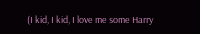(I kid, I kid, I love me some Harry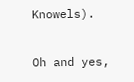Knowels).

Oh and yes,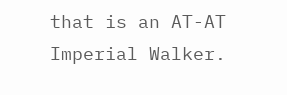that is an AT-AT  Imperial Walker.